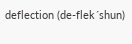deflection (de-flek´shun)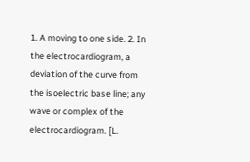1. A moving to one side. 2. In the electrocardiogram, a deviation of the curve from the isoelectric base line; any wave or complex of the electrocardiogram. [L.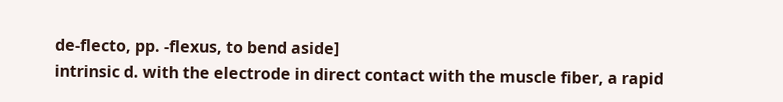de-flecto, pp. -flexus, to bend aside]
intrinsic d. with the electrode in direct contact with the muscle fiber, a rapid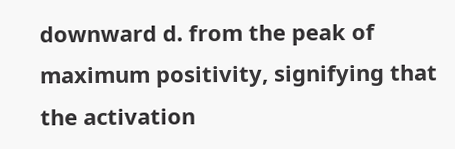downward d. from the peak of maximum positivity, signifying that the activation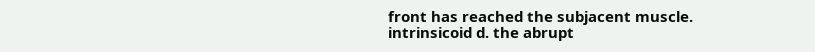front has reached the subjacent muscle.
intrinsicoid d. the abrupt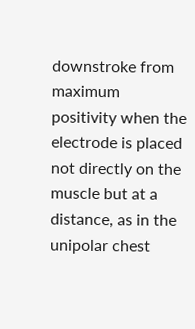downstroke from maximum positivity when the electrode is placed not directly on the muscle but at a distance, as in the unipolar chest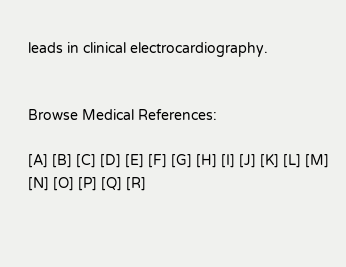leads in clinical electrocardiography.


Browse Medical References:

[A] [B] [C] [D] [E] [F] [G] [H] [I] [J] [K] [L] [M]
[N] [O] [P] [Q] [R]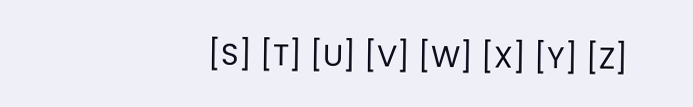[S] [T] [U] [V] [W] [X] [Y] [Z]